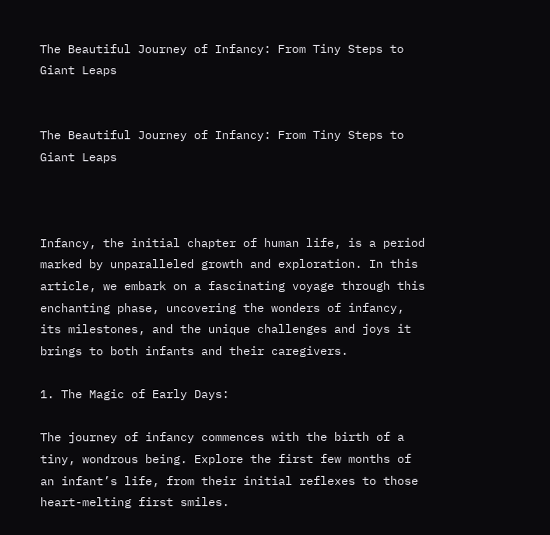The Beautiful Journey of Infancy: From Tiny Steps to Giant Leaps


The Beautiful Journey of Infancy: From Tiny Steps to Giant Leaps



Infancy, the initial chapter of human life, is a period marked by unparalleled growth and exploration. In this article, we embark on a fascinating voyage through this enchanting phase, uncovering the wonders of infancy, its milestones, and the unique challenges and joys it brings to both infants and their caregivers.

1. The Magic of Early Days:

The journey of infancy commences with the birth of a tiny, wondrous being. Explore the first few months of an infant’s life, from their initial reflexes to those heart-melting first smiles.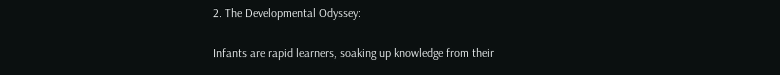2. The Developmental Odyssey:

Infants are rapid learners, soaking up knowledge from their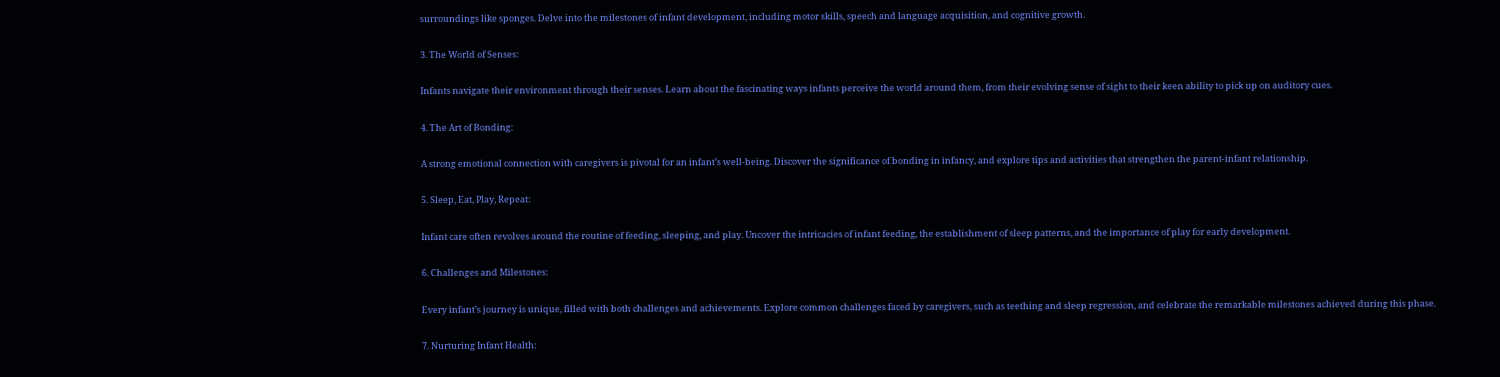surroundings like sponges. Delve into the milestones of infant development, including motor skills, speech and language acquisition, and cognitive growth.

3. The World of Senses:

Infants navigate their environment through their senses. Learn about the fascinating ways infants perceive the world around them, from their evolving sense of sight to their keen ability to pick up on auditory cues.

4. The Art of Bonding:

A strong emotional connection with caregivers is pivotal for an infant’s well-being. Discover the significance of bonding in infancy, and explore tips and activities that strengthen the parent-infant relationship.

5. Sleep, Eat, Play, Repeat:

Infant care often revolves around the routine of feeding, sleeping, and play. Uncover the intricacies of infant feeding, the establishment of sleep patterns, and the importance of play for early development.

6. Challenges and Milestones:

Every infant’s journey is unique, filled with both challenges and achievements. Explore common challenges faced by caregivers, such as teething and sleep regression, and celebrate the remarkable milestones achieved during this phase.

7. Nurturing Infant Health: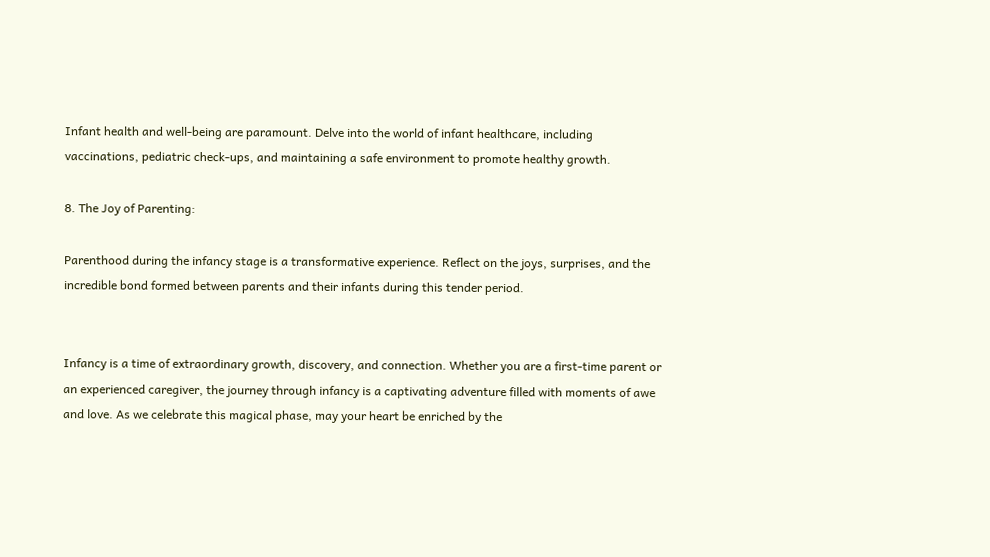Infant health and well-being are paramount. Delve into the world of infant healthcare, including vaccinations, pediatric check-ups, and maintaining a safe environment to promote healthy growth.

8. The Joy of Parenting:

Parenthood during the infancy stage is a transformative experience. Reflect on the joys, surprises, and the incredible bond formed between parents and their infants during this tender period.


Infancy is a time of extraordinary growth, discovery, and connection. Whether you are a first-time parent or an experienced caregiver, the journey through infancy is a captivating adventure filled with moments of awe and love. As we celebrate this magical phase, may your heart be enriched by the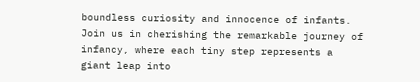boundless curiosity and innocence of infants. Join us in cherishing the remarkable journey of infancy, where each tiny step represents a giant leap into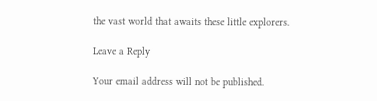the vast world that awaits these little explorers.

Leave a Reply

Your email address will not be published.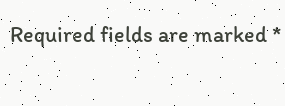Required fields are marked *